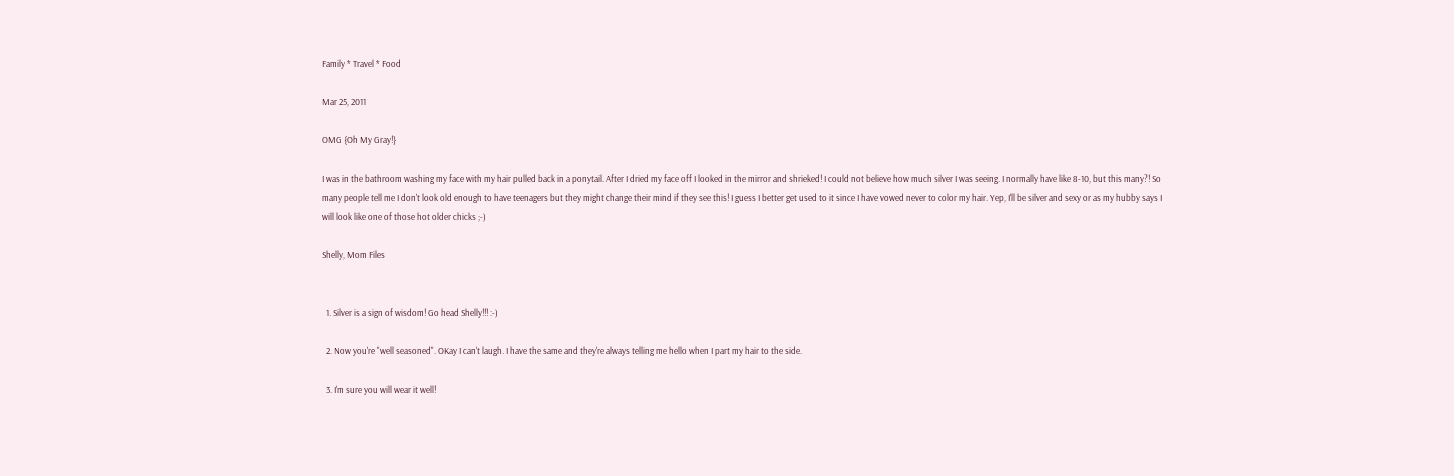Family * Travel * Food

Mar 25, 2011

OMG {Oh My Gray!}

I was in the bathroom washing my face with my hair pulled back in a ponytail. After I dried my face off I looked in the mirror and shrieked! I could not believe how much silver I was seeing. I normally have like 8-10, but this many?! So many people tell me I don't look old enough to have teenagers but they might change their mind if they see this! I guess I better get used to it since I have vowed never to color my hair. Yep, I'll be silver and sexy or as my hubby says I will look like one of those hot older chicks ;-)

Shelly, Mom Files


  1. Silver is a sign of wisdom! Go head Shelly!!! :-)

  2. Now you're "well seasoned". OKay I can't laugh. I have the same and they're always telling me hello when I part my hair to the side.

  3. I'm sure you will wear it well!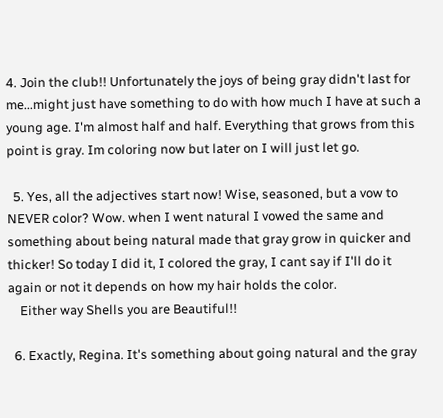4. Join the club!! Unfortunately the joys of being gray didn't last for me...might just have something to do with how much I have at such a young age. I'm almost half and half. Everything that grows from this point is gray. Im coloring now but later on I will just let go.

  5. Yes, all the adjectives start now! Wise, seasoned, but a vow to NEVER color? Wow. when I went natural I vowed the same and something about being natural made that gray grow in quicker and thicker! So today I did it, I colored the gray, I cant say if I'll do it again or not it depends on how my hair holds the color.
    Either way Shells you are Beautiful!!

  6. Exactly, Regina. It's something about going natural and the gray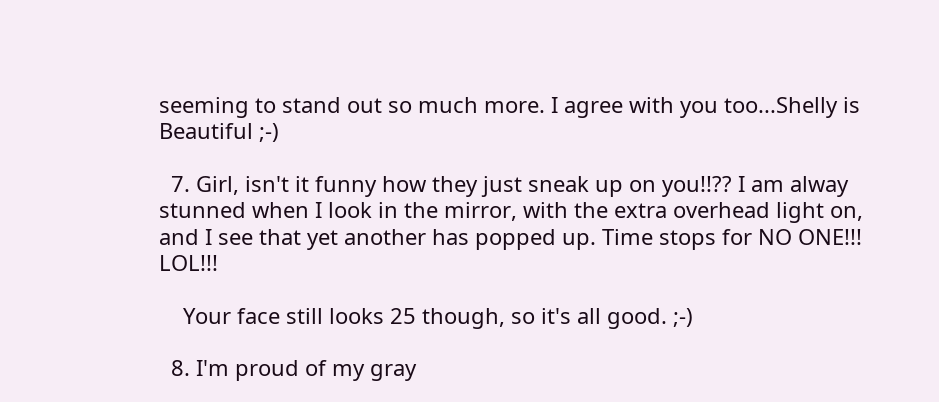seeming to stand out so much more. I agree with you too...Shelly is Beautiful ;-)

  7. Girl, isn't it funny how they just sneak up on you!!?? I am alway stunned when I look in the mirror, with the extra overhead light on, and I see that yet another has popped up. Time stops for NO ONE!!! LOL!!!

    Your face still looks 25 though, so it's all good. ;-)

  8. I'm proud of my gray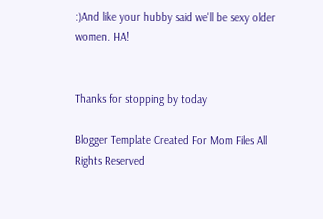:)And like your hubby said we'll be sexy older women. HA!


Thanks for stopping by today

Blogger Template Created For Mom Files All Rights Reserved